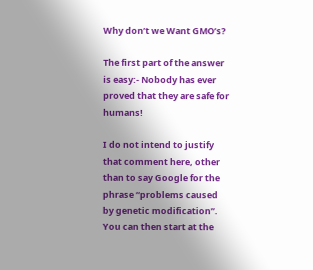Why don’t we Want GMO’s?

The first part of the answer is easy:- Nobody has ever proved that they are safe for humans!

I do not intend to justify that comment here, other than to say Google for the phrase “problems caused by genetic modification”.
You can then start at the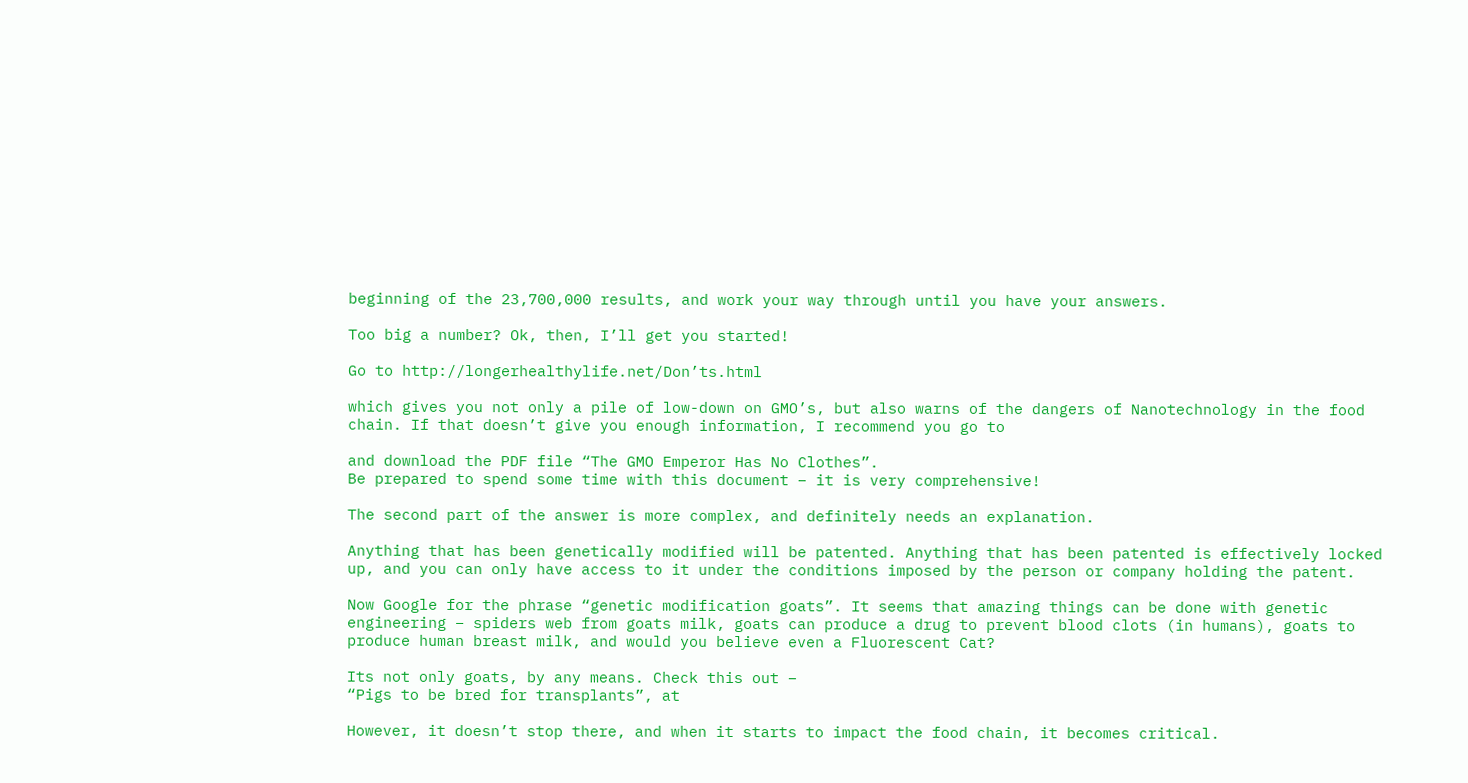beginning of the 23,700,000 results, and work your way through until you have your answers.

Too big a number? Ok, then, I’ll get you started!

Go to http://longerhealthylife.net/Don’ts.html

which gives you not only a pile of low-down on GMO’s, but also warns of the dangers of Nanotechnology in the food chain. If that doesn’t give you enough information, I recommend you go to

and download the PDF file “The GMO Emperor Has No Clothes”.
Be prepared to spend some time with this document – it is very comprehensive!

The second part of the answer is more complex, and definitely needs an explanation.

Anything that has been genetically modified will be patented. Anything that has been patented is effectively locked up, and you can only have access to it under the conditions imposed by the person or company holding the patent.

Now Google for the phrase “genetic modification goats”. It seems that amazing things can be done with genetic engineering – spiders web from goats milk, goats can produce a drug to prevent blood clots (in humans), goats to produce human breast milk, and would you believe even a Fluorescent Cat?

Its not only goats, by any means. Check this out –
“Pigs to be bred for transplants”, at

However, it doesn’t stop there, and when it starts to impact the food chain, it becomes critical.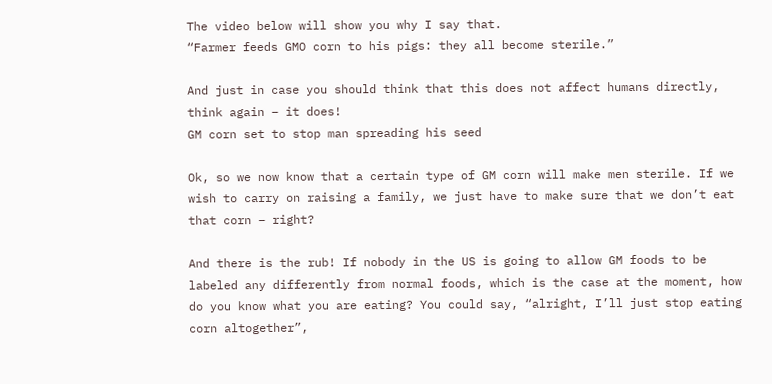The video below will show you why I say that.
“Farmer feeds GMO corn to his pigs: they all become sterile.”

And just in case you should think that this does not affect humans directly, think again – it does!
GM corn set to stop man spreading his seed

Ok, so we now know that a certain type of GM corn will make men sterile. If we wish to carry on raising a family, we just have to make sure that we don’t eat that corn – right?

And there is the rub! If nobody in the US is going to allow GM foods to be labeled any differently from normal foods, which is the case at the moment, how do you know what you are eating? You could say, “alright, I’ll just stop eating corn altogether”,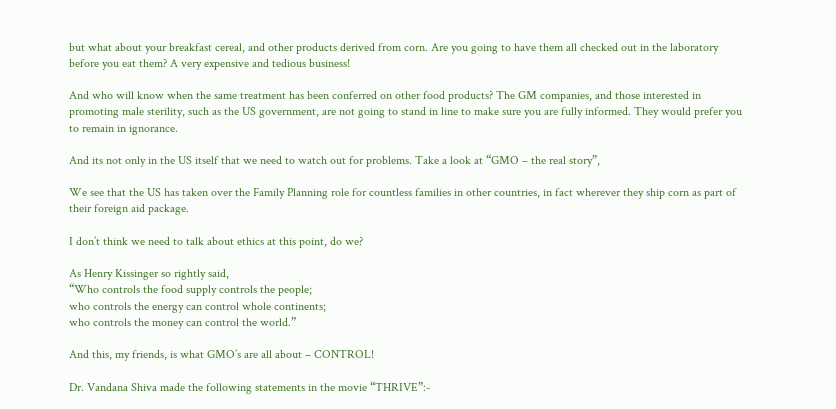but what about your breakfast cereal, and other products derived from corn. Are you going to have them all checked out in the laboratory before you eat them? A very expensive and tedious business!

And who will know when the same treatment has been conferred on other food products? The GM companies, and those interested in promoting male sterility, such as the US government, are not going to stand in line to make sure you are fully informed. They would prefer you to remain in ignorance.

And its not only in the US itself that we need to watch out for problems. Take a look at “GMO – the real story”,

We see that the US has taken over the Family Planning role for countless families in other countries, in fact wherever they ship corn as part of their foreign aid package.

I don’t think we need to talk about ethics at this point, do we?

As Henry Kissinger so rightly said,
“Who controls the food supply controls the people;
who controls the energy can control whole continents;
who controls the money can control the world.”

And this, my friends, is what GMO’s are all about – CONTROL!

Dr. Vandana Shiva made the following statements in the movie “THRIVE”:-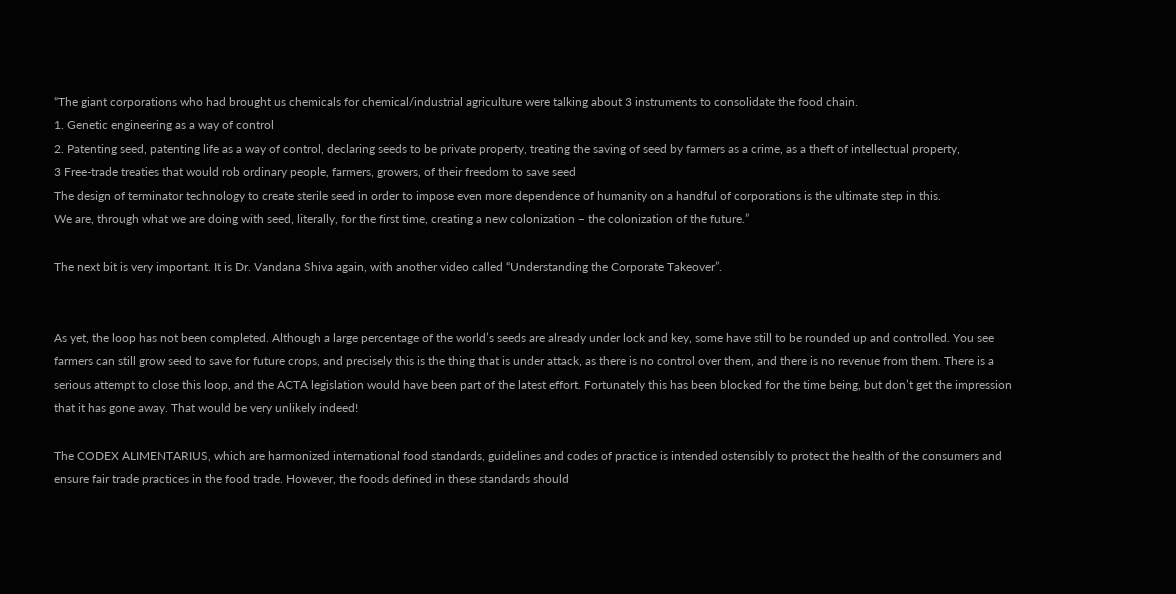“The giant corporations who had brought us chemicals for chemical/industrial agriculture were talking about 3 instruments to consolidate the food chain.
1. Genetic engineering as a way of control
2. Patenting seed, patenting life as a way of control, declaring seeds to be private property, treating the saving of seed by farmers as a crime, as a theft of intellectual property,
3 Free-trade treaties that would rob ordinary people, farmers, growers, of their freedom to save seed
The design of terminator technology to create sterile seed in order to impose even more dependence of humanity on a handful of corporations is the ultimate step in this.
We are, through what we are doing with seed, literally, for the first time, creating a new colonization – the colonization of the future.”

The next bit is very important. It is Dr. Vandana Shiva again, with another video called “Understanding the Corporate Takeover”.


As yet, the loop has not been completed. Although a large percentage of the world’s seeds are already under lock and key, some have still to be rounded up and controlled. You see farmers can still grow seed to save for future crops, and precisely this is the thing that is under attack, as there is no control over them, and there is no revenue from them. There is a serious attempt to close this loop, and the ACTA legislation would have been part of the latest effort. Fortunately this has been blocked for the time being, but don’t get the impression that it has gone away. That would be very unlikely indeed!

The CODEX ALIMENTARIUS, which are harmonized international food standards, guidelines and codes of practice is intended ostensibly to protect the health of the consumers and ensure fair trade practices in the food trade. However, the foods defined in these standards should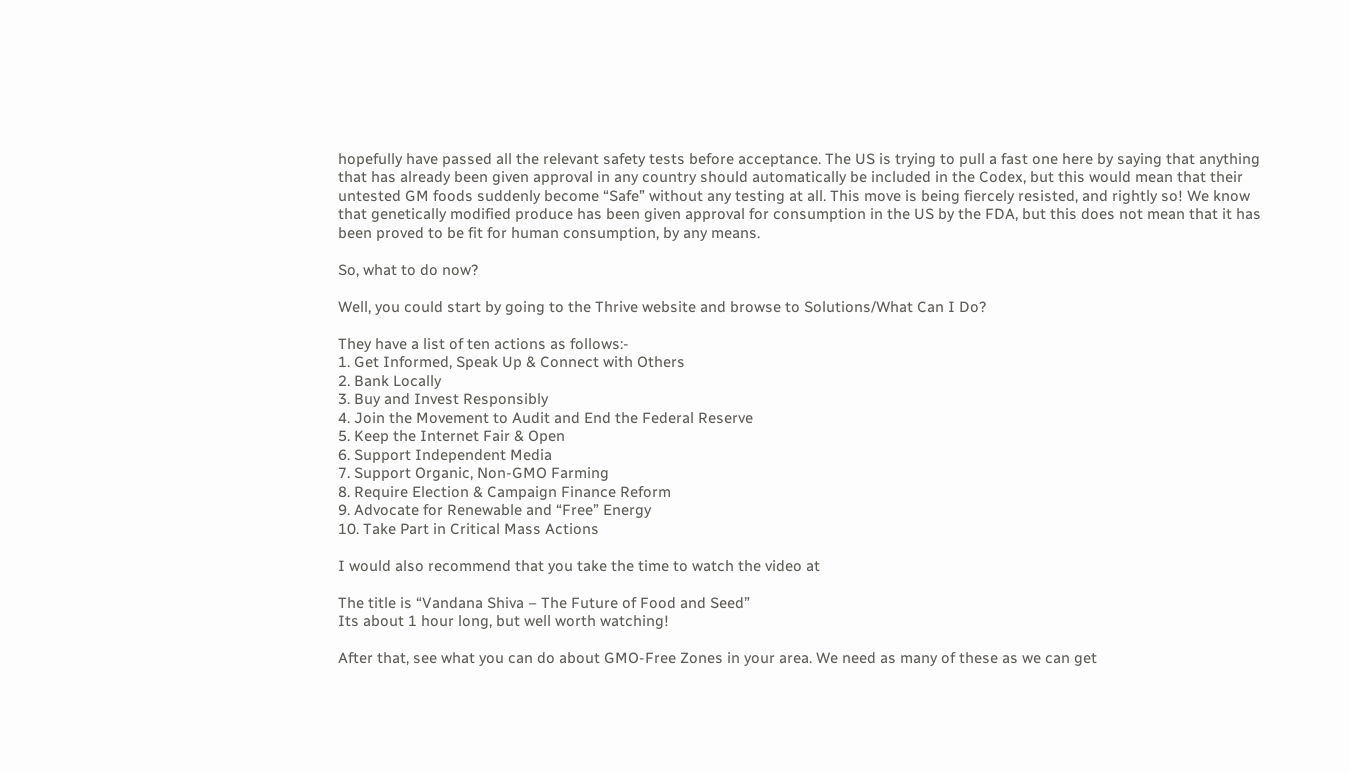hopefully have passed all the relevant safety tests before acceptance. The US is trying to pull a fast one here by saying that anything that has already been given approval in any country should automatically be included in the Codex, but this would mean that their untested GM foods suddenly become “Safe” without any testing at all. This move is being fiercely resisted, and rightly so! We know that genetically modified produce has been given approval for consumption in the US by the FDA, but this does not mean that it has been proved to be fit for human consumption, by any means.

So, what to do now?

Well, you could start by going to the Thrive website and browse to Solutions/What Can I Do?

They have a list of ten actions as follows:-
1. Get Informed, Speak Up & Connect with Others
2. Bank Locally
3. Buy and Invest Responsibly
4. Join the Movement to Audit and End the Federal Reserve
5. Keep the Internet Fair & Open
6. Support Independent Media
7. Support Organic, Non-GMO Farming
8. Require Election & Campaign Finance Reform
9. Advocate for Renewable and “Free” Energy
10. Take Part in Critical Mass Actions

I would also recommend that you take the time to watch the video at

The title is “Vandana Shiva – The Future of Food and Seed”
Its about 1 hour long, but well worth watching!

After that, see what you can do about GMO-Free Zones in your area. We need as many of these as we can get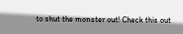to shut the monster out! Check this out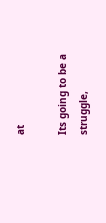at

Its going to be a struggle,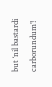but ‘nil bastardi carborundum’!